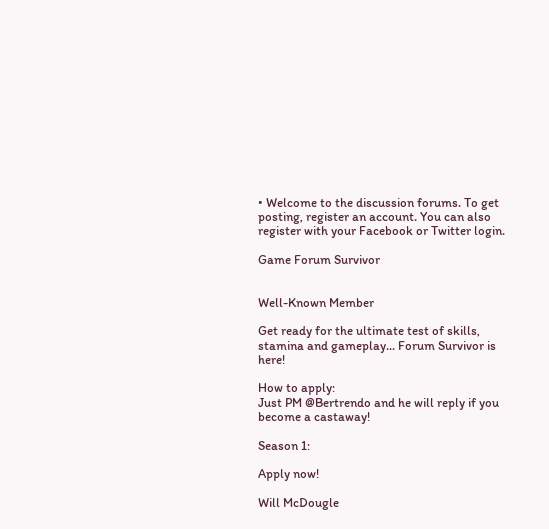• Welcome to the discussion forums. To get posting, register an account. You can also register with your Facebook or Twitter login.

Game Forum Survivor


Well-Known Member

Get ready for the ultimate test of skills, stamina and gameplay... Forum Survivor is here!

How to apply:
Just PM @Bertrendo and he will reply if you become a castaway!

Season 1:

Apply now!

Will McDougle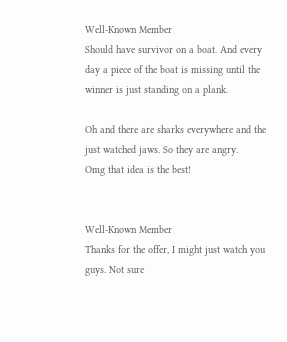Well-Known Member
Should have survivor on a boat. And every day a piece of the boat is missing until the winner is just standing on a plank.

Oh and there are sharks everywhere and the just watched jaws. So they are angry.
Omg that idea is the best!


Well-Known Member
Thanks for the offer, I might just watch you guys. Not sure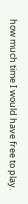how much time I would have free to play.